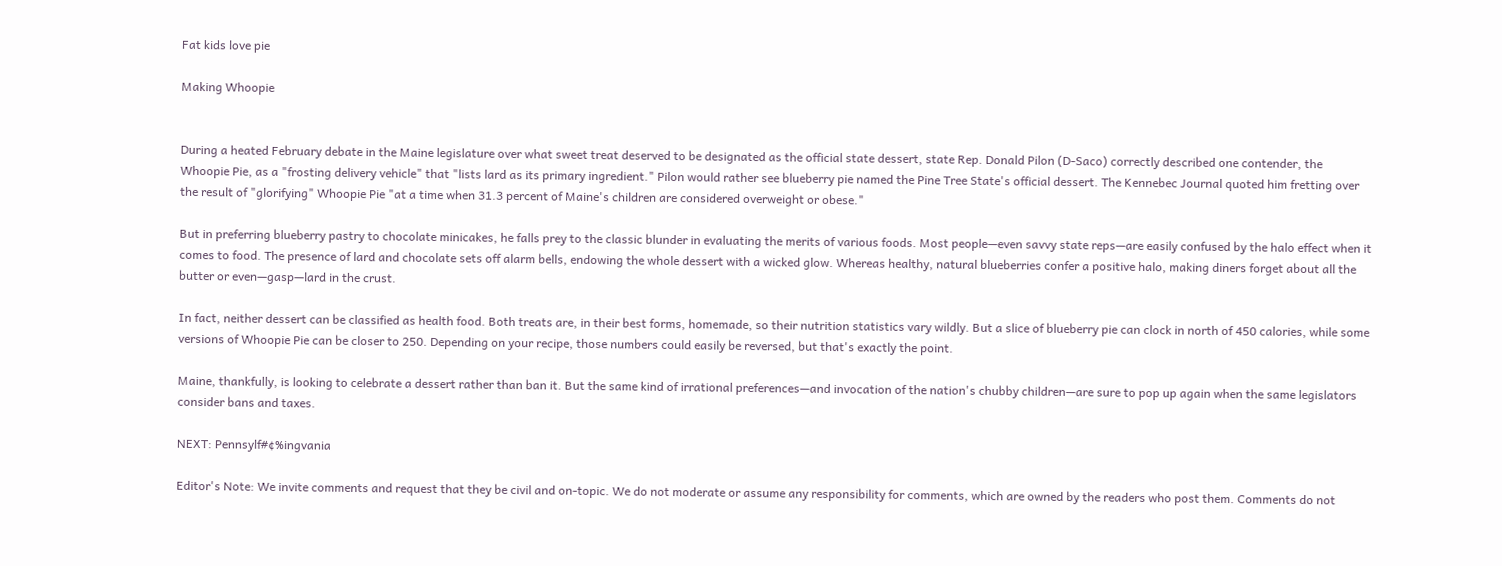Fat kids love pie

Making Whoopie


During a heated February debate in the Maine legislature over what sweet treat deserved to be designated as the official state dessert, state Rep. Donald Pilon (D-Saco) correctly described one contender, the Whoopie Pie, as a "frosting delivery vehicle" that "lists lard as its primary ingredient." Pilon would rather see blueberry pie named the Pine Tree State's official dessert. The Kennebec Journal quoted him fretting over the result of "glorifying" Whoopie Pie "at a time when 31.3 percent of Maine's children are considered overweight or obese."

But in preferring blueberry pastry to chocolate minicakes, he falls prey to the classic blunder in evaluating the merits of various foods. Most people—even savvy state reps—are easily confused by the halo effect when it comes to food. The presence of lard and chocolate sets off alarm bells, endowing the whole dessert with a wicked glow. Whereas healthy, natural blueberries confer a positive halo, making diners forget about all the butter or even—gasp—lard in the crust.

In fact, neither dessert can be classified as health food. Both treats are, in their best forms, homemade, so their nutrition statistics vary wildly. But a slice of blueberry pie can clock in north of 450 calories, while some versions of Whoopie Pie can be closer to 250. Depending on your recipe, those numbers could easily be reversed, but that's exactly the point.

Maine, thankfully, is looking to celebrate a dessert rather than ban it. But the same kind of irrational preferences—and invocation of the nation's chubby children—are sure to pop up again when the same legislators consider bans and taxes.

NEXT: Pennsylf#¢%ingvania

Editor's Note: We invite comments and request that they be civil and on-topic. We do not moderate or assume any responsibility for comments, which are owned by the readers who post them. Comments do not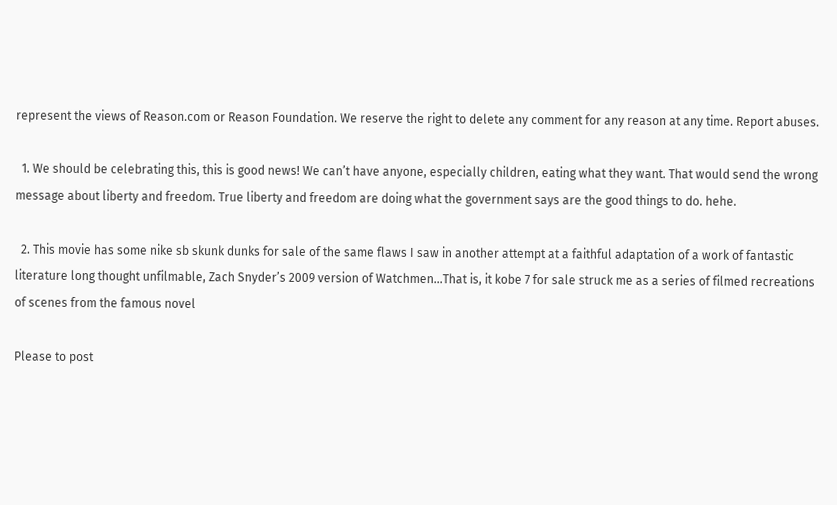represent the views of Reason.com or Reason Foundation. We reserve the right to delete any comment for any reason at any time. Report abuses.

  1. We should be celebrating this, this is good news! We can’t have anyone, especially children, eating what they want. That would send the wrong message about liberty and freedom. True liberty and freedom are doing what the government says are the good things to do. hehe.

  2. This movie has some nike sb skunk dunks for sale of the same flaws I saw in another attempt at a faithful adaptation of a work of fantastic literature long thought unfilmable, Zach Snyder’s 2009 version of Watchmen…That is, it kobe 7 for sale struck me as a series of filmed recreations of scenes from the famous novel

Please to post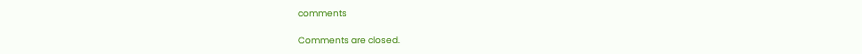comments

Comments are closed.